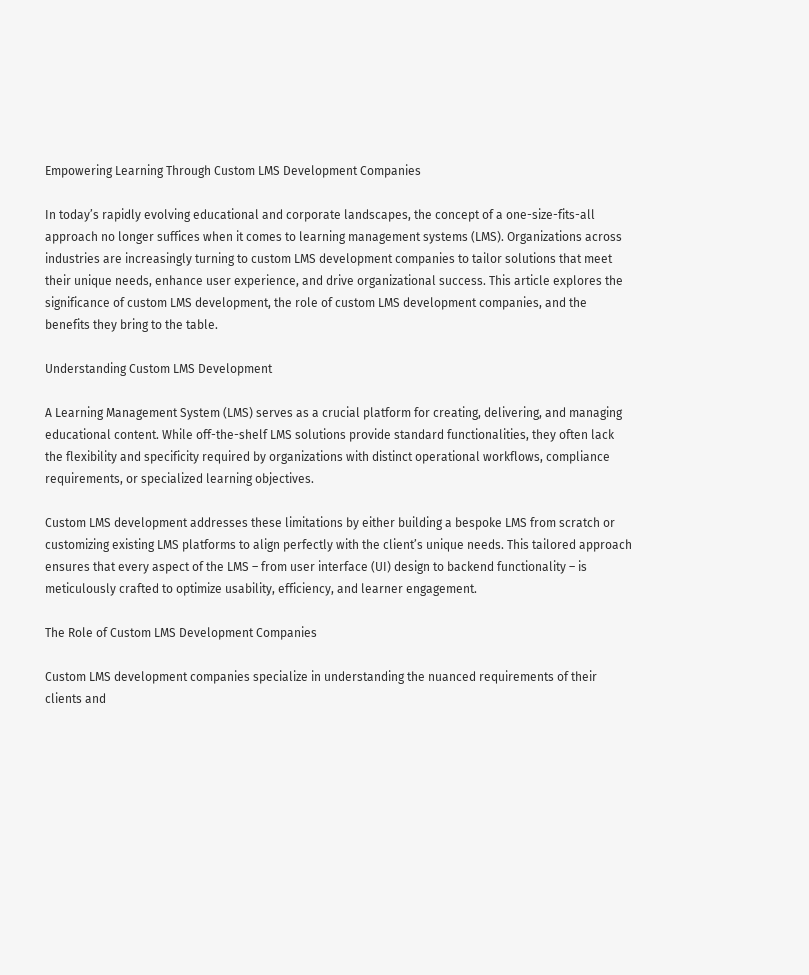Empowering Learning Through Custom LMS Development Companies

In today’s rapidly evolving educational and corporate landscapes, the concept of a one-size-fits-all approach no longer suffices when it comes to learning management systems (LMS). Organizations across industries are increasingly turning to custom LMS development companies to tailor solutions that meet their unique needs, enhance user experience, and drive organizational success. This article explores the significance of custom LMS development, the role of custom LMS development companies, and the benefits they bring to the table.

Understanding Custom LMS Development

A Learning Management System (LMS) serves as a crucial platform for creating, delivering, and managing educational content. While off-the-shelf LMS solutions provide standard functionalities, they often lack the flexibility and specificity required by organizations with distinct operational workflows, compliance requirements, or specialized learning objectives.

Custom LMS development addresses these limitations by either building a bespoke LMS from scratch or customizing existing LMS platforms to align perfectly with the client’s unique needs. This tailored approach ensures that every aspect of the LMS – from user interface (UI) design to backend functionality – is meticulously crafted to optimize usability, efficiency, and learner engagement.

The Role of Custom LMS Development Companies

Custom LMS development companies specialize in understanding the nuanced requirements of their clients and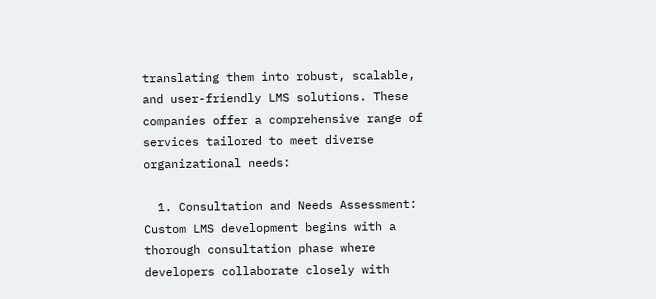translating them into robust, scalable, and user-friendly LMS solutions. These companies offer a comprehensive range of services tailored to meet diverse organizational needs:

  1. Consultation and Needs Assessment: Custom LMS development begins with a thorough consultation phase where developers collaborate closely with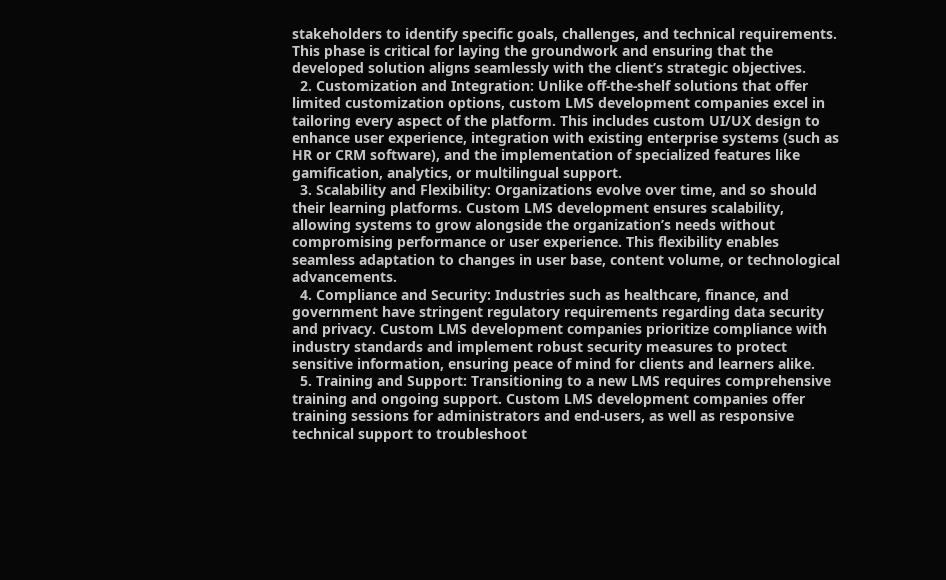stakeholders to identify specific goals, challenges, and technical requirements. This phase is critical for laying the groundwork and ensuring that the developed solution aligns seamlessly with the client’s strategic objectives.
  2. Customization and Integration: Unlike off-the-shelf solutions that offer limited customization options, custom LMS development companies excel in tailoring every aspect of the platform. This includes custom UI/UX design to enhance user experience, integration with existing enterprise systems (such as HR or CRM software), and the implementation of specialized features like gamification, analytics, or multilingual support.
  3. Scalability and Flexibility: Organizations evolve over time, and so should their learning platforms. Custom LMS development ensures scalability, allowing systems to grow alongside the organization’s needs without compromising performance or user experience. This flexibility enables seamless adaptation to changes in user base, content volume, or technological advancements.
  4. Compliance and Security: Industries such as healthcare, finance, and government have stringent regulatory requirements regarding data security and privacy. Custom LMS development companies prioritize compliance with industry standards and implement robust security measures to protect sensitive information, ensuring peace of mind for clients and learners alike.
  5. Training and Support: Transitioning to a new LMS requires comprehensive training and ongoing support. Custom LMS development companies offer training sessions for administrators and end-users, as well as responsive technical support to troubleshoot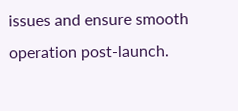issues and ensure smooth operation post-launch.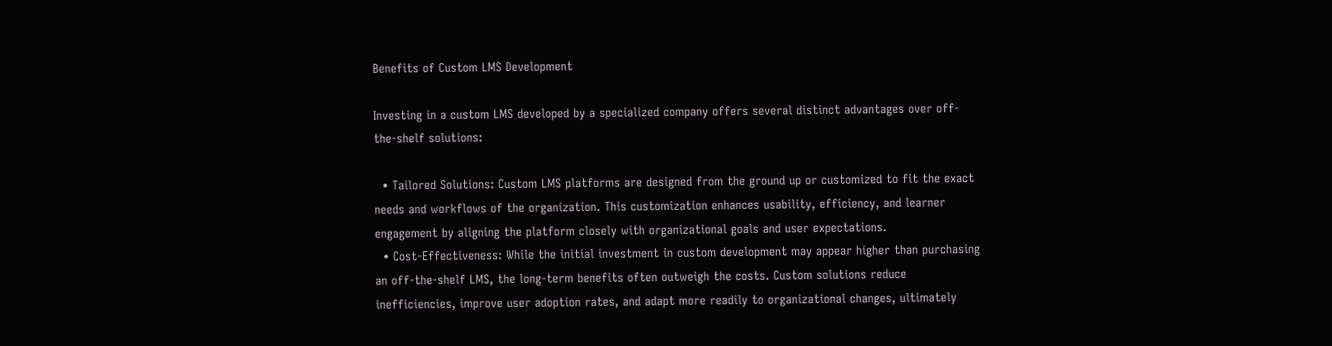Benefits of Custom LMS Development

Investing in a custom LMS developed by a specialized company offers several distinct advantages over off-the-shelf solutions:

  • Tailored Solutions: Custom LMS platforms are designed from the ground up or customized to fit the exact needs and workflows of the organization. This customization enhances usability, efficiency, and learner engagement by aligning the platform closely with organizational goals and user expectations.
  • Cost-Effectiveness: While the initial investment in custom development may appear higher than purchasing an off-the-shelf LMS, the long-term benefits often outweigh the costs. Custom solutions reduce inefficiencies, improve user adoption rates, and adapt more readily to organizational changes, ultimately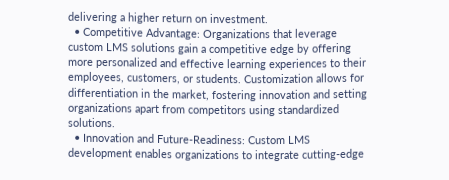delivering a higher return on investment.
  • Competitive Advantage: Organizations that leverage custom LMS solutions gain a competitive edge by offering more personalized and effective learning experiences to their employees, customers, or students. Customization allows for differentiation in the market, fostering innovation and setting organizations apart from competitors using standardized solutions.
  • Innovation and Future-Readiness: Custom LMS development enables organizations to integrate cutting-edge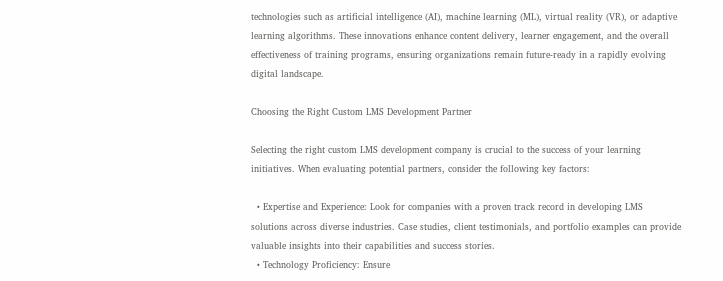technologies such as artificial intelligence (AI), machine learning (ML), virtual reality (VR), or adaptive learning algorithms. These innovations enhance content delivery, learner engagement, and the overall effectiveness of training programs, ensuring organizations remain future-ready in a rapidly evolving digital landscape.

Choosing the Right Custom LMS Development Partner

Selecting the right custom LMS development company is crucial to the success of your learning initiatives. When evaluating potential partners, consider the following key factors:

  • Expertise and Experience: Look for companies with a proven track record in developing LMS solutions across diverse industries. Case studies, client testimonials, and portfolio examples can provide valuable insights into their capabilities and success stories.
  • Technology Proficiency: Ensure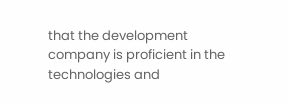that the development company is proficient in the technologies and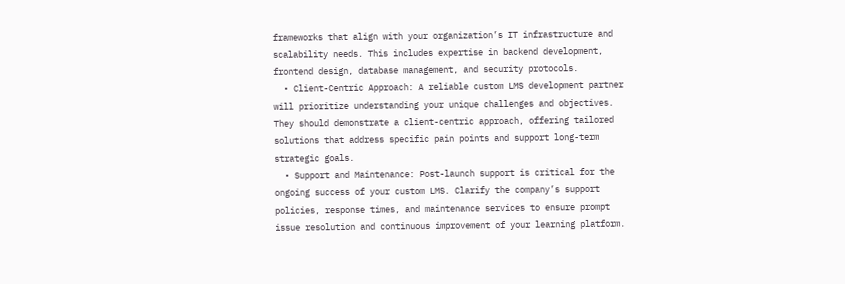frameworks that align with your organization’s IT infrastructure and scalability needs. This includes expertise in backend development, frontend design, database management, and security protocols.
  • Client-Centric Approach: A reliable custom LMS development partner will prioritize understanding your unique challenges and objectives. They should demonstrate a client-centric approach, offering tailored solutions that address specific pain points and support long-term strategic goals.
  • Support and Maintenance: Post-launch support is critical for the ongoing success of your custom LMS. Clarify the company’s support policies, response times, and maintenance services to ensure prompt issue resolution and continuous improvement of your learning platform.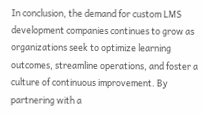In conclusion, the demand for custom LMS development companies continues to grow as organizations seek to optimize learning outcomes, streamline operations, and foster a culture of continuous improvement. By partnering with a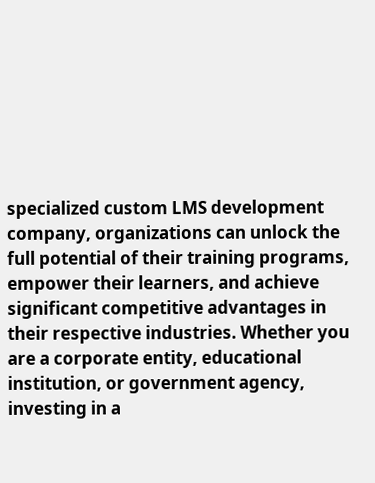specialized custom LMS development company, organizations can unlock the full potential of their training programs, empower their learners, and achieve significant competitive advantages in their respective industries. Whether you are a corporate entity, educational institution, or government agency, investing in a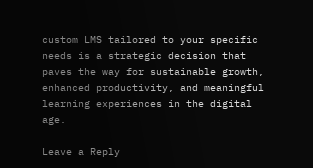custom LMS tailored to your specific needs is a strategic decision that paves the way for sustainable growth, enhanced productivity, and meaningful learning experiences in the digital age.

Leave a Reply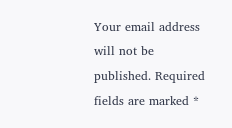Your email address will not be published. Required fields are marked *